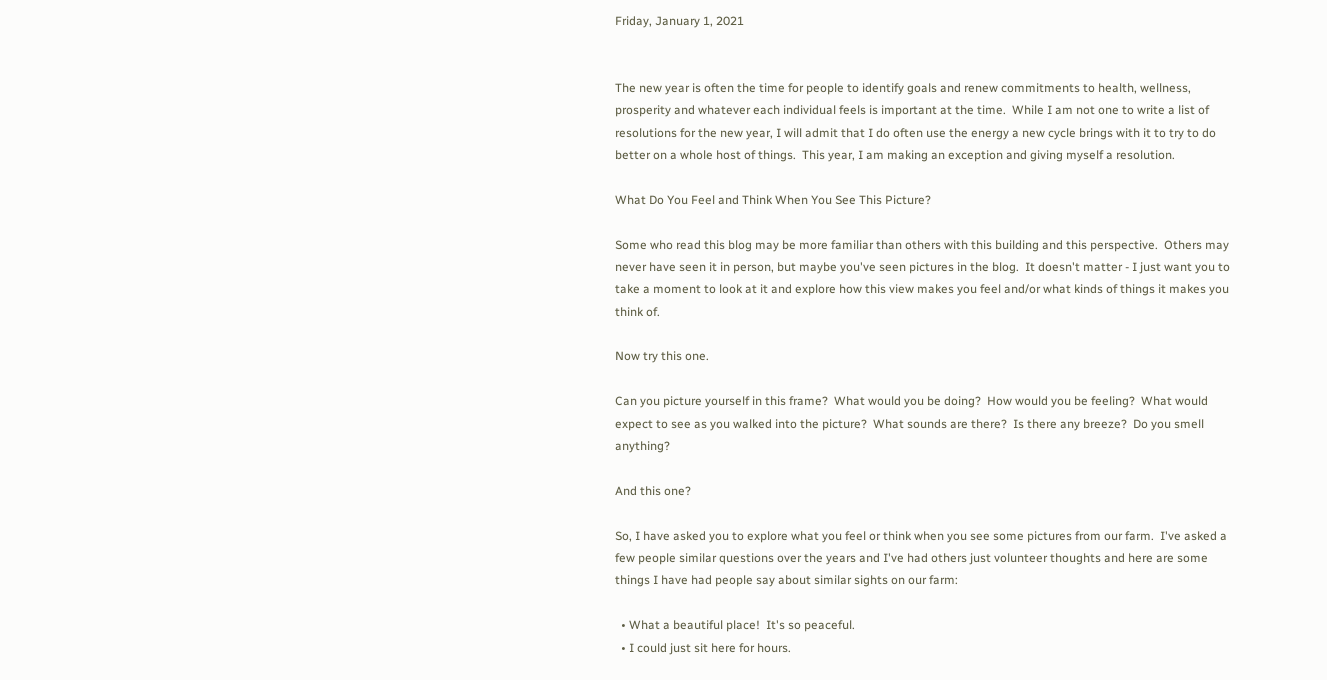Friday, January 1, 2021


The new year is often the time for people to identify goals and renew commitments to health, wellness, prosperity and whatever each individual feels is important at the time.  While I am not one to write a list of resolutions for the new year, I will admit that I do often use the energy a new cycle brings with it to try to do better on a whole host of things.  This year, I am making an exception and giving myself a resolution.

What Do You Feel and Think When You See This Picture?

Some who read this blog may be more familiar than others with this building and this perspective.  Others may never have seen it in person, but maybe you've seen pictures in the blog.  It doesn't matter - I just want you to take a moment to look at it and explore how this view makes you feel and/or what kinds of things it makes you think of.

Now try this one.

Can you picture yourself in this frame?  What would you be doing?  How would you be feeling?  What would expect to see as you walked into the picture?  What sounds are there?  Is there any breeze?  Do you smell anything?

And this one?

So, I have asked you to explore what you feel or think when you see some pictures from our farm.  I've asked a few people similar questions over the years and I've had others just volunteer thoughts and here are some things I have had people say about similar sights on our farm:

  • What a beautiful place!  It's so peaceful.
  • I could just sit here for hours.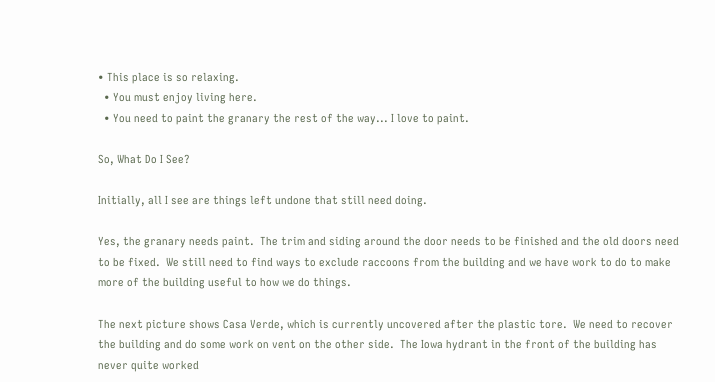• This place is so relaxing.
  • You must enjoy living here.
  • You need to paint the granary the rest of the way... I love to paint.

So, What Do I See?

Initially, all I see are things left undone that still need doing.

Yes, the granary needs paint.  The trim and siding around the door needs to be finished and the old doors need to be fixed.  We still need to find ways to exclude raccoons from the building and we have work to do to make more of the building useful to how we do things.

The next picture shows Casa Verde, which is currently uncovered after the plastic tore.  We need to recover the building and do some work on vent on the other side.  The Iowa hydrant in the front of the building has never quite worked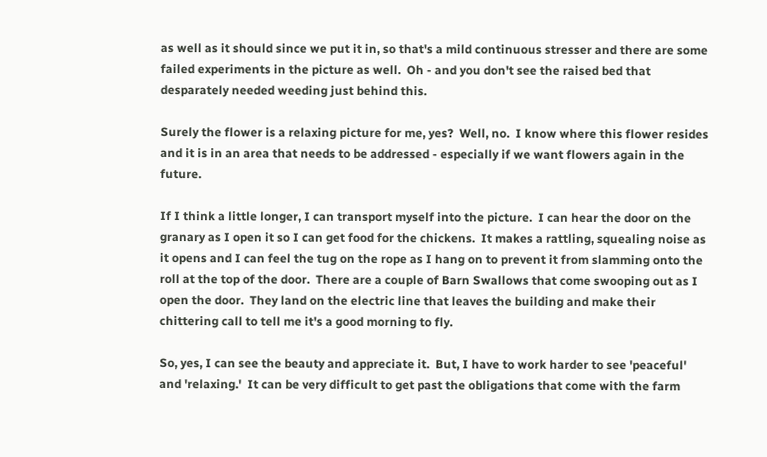as well as it should since we put it in, so that's a mild continuous stresser and there are some failed experiments in the picture as well.  Oh - and you don't see the raised bed that desparately needed weeding just behind this.

Surely the flower is a relaxing picture for me, yes?  Well, no.  I know where this flower resides and it is in an area that needs to be addressed - especially if we want flowers again in the future.

If I think a little longer, I can transport myself into the picture.  I can hear the door on the granary as I open it so I can get food for the chickens.  It makes a rattling, squealing noise as it opens and I can feel the tug on the rope as I hang on to prevent it from slamming onto the roll at the top of the door.  There are a couple of Barn Swallows that come swooping out as I open the door.  They land on the electric line that leaves the building and make their chittering call to tell me it's a good morning to fly.

So, yes, I can see the beauty and appreciate it.  But, I have to work harder to see 'peaceful' and 'relaxing.'  It can be very difficult to get past the obligations that come with the farm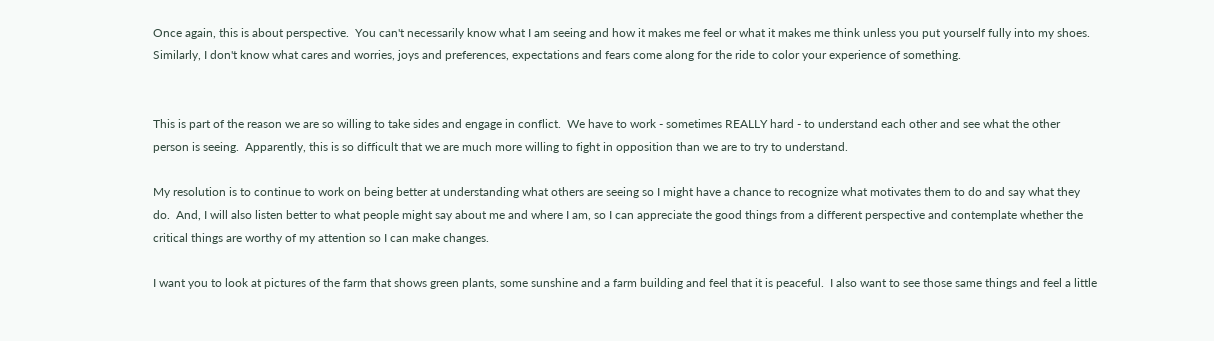Once again, this is about perspective.  You can't necessarily know what I am seeing and how it makes me feel or what it makes me think unless you put yourself fully into my shoes.  Similarly, I don't know what cares and worries, joys and preferences, expectations and fears come along for the ride to color your experience of something.


This is part of the reason we are so willing to take sides and engage in conflict.  We have to work - sometimes REALLY hard - to understand each other and see what the other person is seeing.  Apparently, this is so difficult that we are much more willing to fight in opposition than we are to try to understand.

My resolution is to continue to work on being better at understanding what others are seeing so I might have a chance to recognize what motivates them to do and say what they do.  And, I will also listen better to what people might say about me and where I am, so I can appreciate the good things from a different perspective and contemplate whether the critical things are worthy of my attention so I can make changes.

I want you to look at pictures of the farm that shows green plants, some sunshine and a farm building and feel that it is peaceful.  I also want to see those same things and feel a little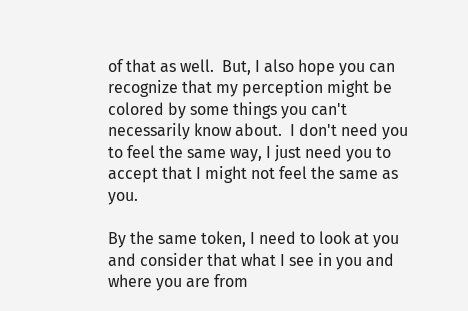of that as well.  But, I also hope you can recognize that my perception might be colored by some things you can't necessarily know about.  I don't need you to feel the same way, I just need you to accept that I might not feel the same as you.

By the same token, I need to look at you and consider that what I see in you and where you are from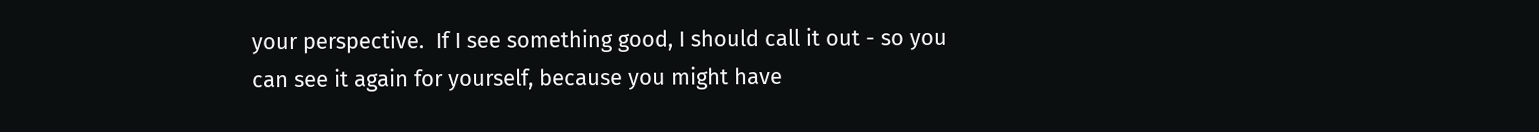your perspective.  If I see something good, I should call it out - so you can see it again for yourself, because you might have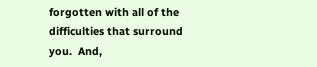forgotten with all of the difficulties that surround you.  And,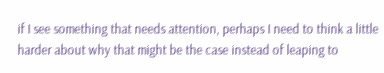if I see something that needs attention, perhaps I need to think a little harder about why that might be the case instead of leaping to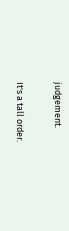judgement.

It's a tall order.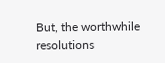But, the worthwhile resolutions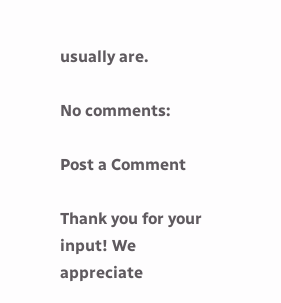usually are.

No comments:

Post a Comment

Thank you for your input! We appreciate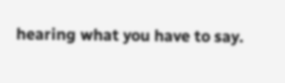hearing what you have to say.